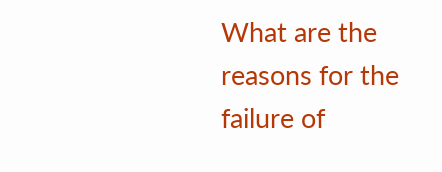What are the reasons for the failure of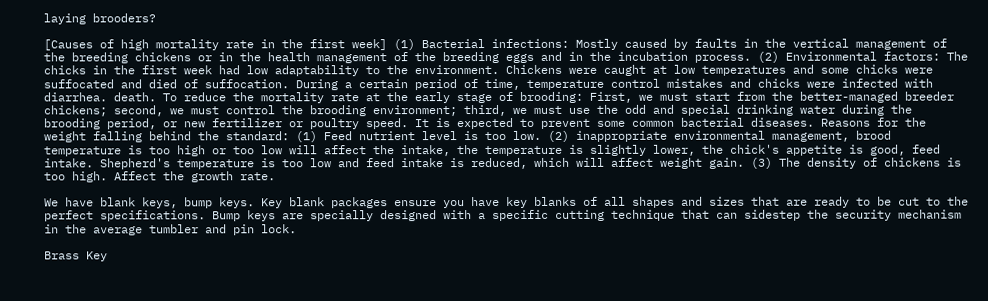laying brooders?

[Causes of high mortality rate in the first week] (1) Bacterial infections: Mostly caused by faults in the vertical management of the breeding chickens or in the health management of the breeding eggs and in the incubation process. (2) Environmental factors: The chicks in the first week had low adaptability to the environment. Chickens were caught at low temperatures and some chicks were suffocated and died of suffocation. During a certain period of time, temperature control mistakes and chicks were infected with diarrhea. death. To reduce the mortality rate at the early stage of brooding: First, we must start from the better-managed breeder chickens; second, we must control the brooding environment; third, we must use the odd and special drinking water during the brooding period, or new fertilizer or poultry speed. It is expected to prevent some common bacterial diseases. Reasons for the weight falling behind the standard: (1) Feed nutrient level is too low. (2) inappropriate environmental management, brood temperature is too high or too low will affect the intake, the temperature is slightly lower, the chick's appetite is good, feed intake. Shepherd's temperature is too low and feed intake is reduced, which will affect weight gain. (3) The density of chickens is too high. Affect the growth rate.

We have blank keys, bump keys. Key blank packages ensure you have key blanks of all shapes and sizes that are ready to be cut to the perfect specifications. Bump keys are specially designed with a specific cutting technique that can sidestep the security mechanism in the average tumbler and pin lock.

Brass Key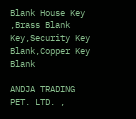Blank House Key ,Brass Blank Key,Security Key Blank,Copper Key Blank

ANDJA TRADING PET. LTD. ,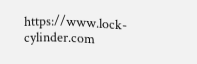https://www.lock-cylinder.com